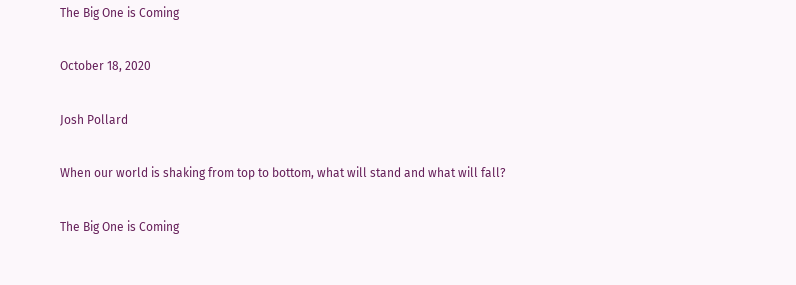The Big One is Coming

October 18, 2020

Josh Pollard

When our world is shaking from top to bottom, what will stand and what will fall?

The Big One is Coming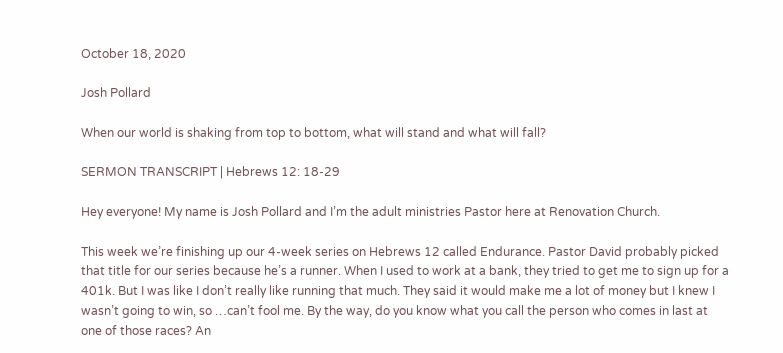October 18, 2020

Josh Pollard

When our world is shaking from top to bottom, what will stand and what will fall?

SERMON TRANSCRIPT | Hebrews 12: 18-29

Hey everyone! My name is Josh Pollard and I’m the adult ministries Pastor here at Renovation Church.

This week we’re finishing up our 4-week series on Hebrews 12 called Endurance. Pastor David probably picked that title for our series because he’s a runner. When I used to work at a bank, they tried to get me to sign up for a 401k. But I was like I don’t really like running that much. They said it would make me a lot of money but I knew I wasn’t going to win, so …can’t fool me. By the way, do you know what you call the person who comes in last at one of those races? An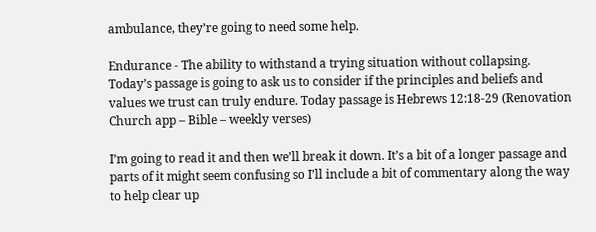ambulance, they’re going to need some help.

Endurance - The ability to withstand a trying situation without collapsing. Today’s passage is going to ask us to consider if the principles and beliefs and values we trust can truly endure. Today passage is Hebrews 12:18-29 (Renovation Church app – Bible – weekly verses)

I’m going to read it and then we’ll break it down. It’s a bit of a longer passage and parts of it might seem confusing so I’ll include a bit of commentary along the way to help clear up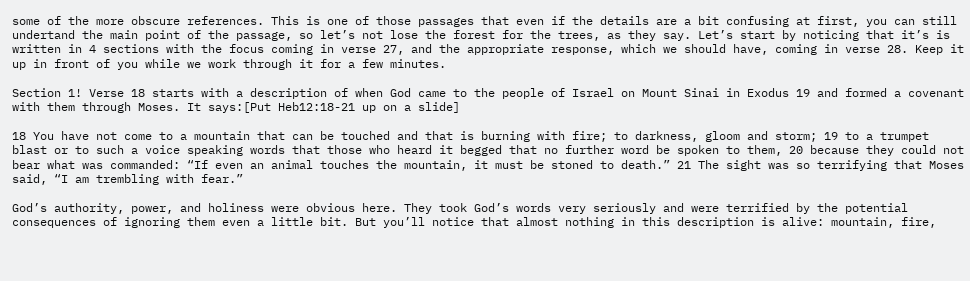some of the more obscure references. This is one of those passages that even if the details are a bit confusing at first, you can still undertand the main point of the passage, so let’s not lose the forest for the trees, as they say. Let’s start by noticing that it’s is written in 4 sections with the focus coming in verse 27, and the appropriate response, which we should have, coming in verse 28. Keep it up in front of you while we work through it for a few minutes.

Section 1! Verse 18 starts with a description of when God came to the people of Israel on Mount Sinai in Exodus 19 and formed a covenant with them through Moses. It says:[Put Heb12:18-21 up on a slide]

18 You have not come to a mountain that can be touched and that is burning with fire; to darkness, gloom and storm; 19 to a trumpet blast or to such a voice speaking words that those who heard it begged that no further word be spoken to them, 20 because they could not bear what was commanded: “If even an animal touches the mountain, it must be stoned to death.” 21 The sight was so terrifying that Moses said, “I am trembling with fear.”

God’s authority, power, and holiness were obvious here. They took God’s words very seriously and were terrified by the potential consequences of ignoring them even a little bit. But you’ll notice that almost nothing in this description is alive: mountain, fire,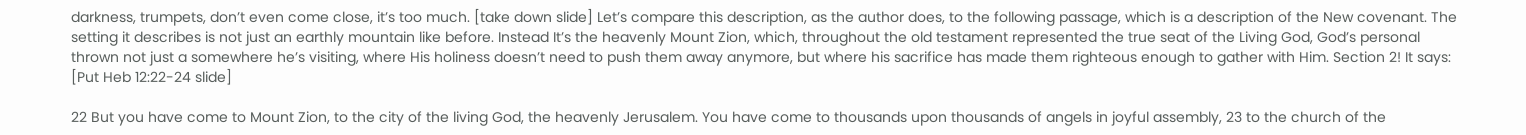darkness, trumpets, don’t even come close, it’s too much. [take down slide] Let’s compare this description, as the author does, to the following passage, which is a description of the New covenant. The setting it describes is not just an earthly mountain like before. Instead It’s the heavenly Mount Zion, which, throughout the old testament represented the true seat of the Living God, God’s personal thrown not just a somewhere he’s visiting, where His holiness doesn’t need to push them away anymore, but where his sacrifice has made them righteous enough to gather with Him. Section 2! It says: [Put Heb 12:22-24 slide]

22 But you have come to Mount Zion, to the city of the living God, the heavenly Jerusalem. You have come to thousands upon thousands of angels in joyful assembly, 23 to the church of the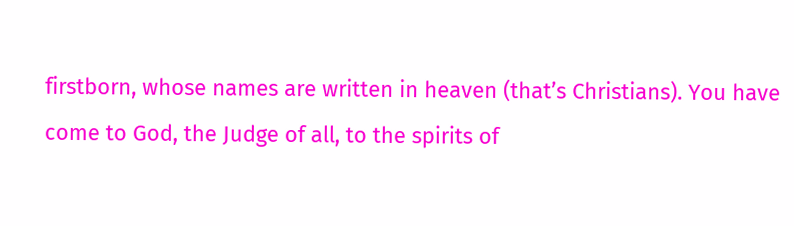firstborn, whose names are written in heaven (that’s Christians). You have come to God, the Judge of all, to the spirits of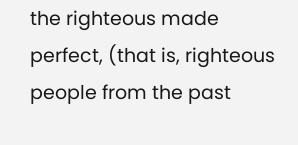the righteous made perfect, (that is, righteous people from the past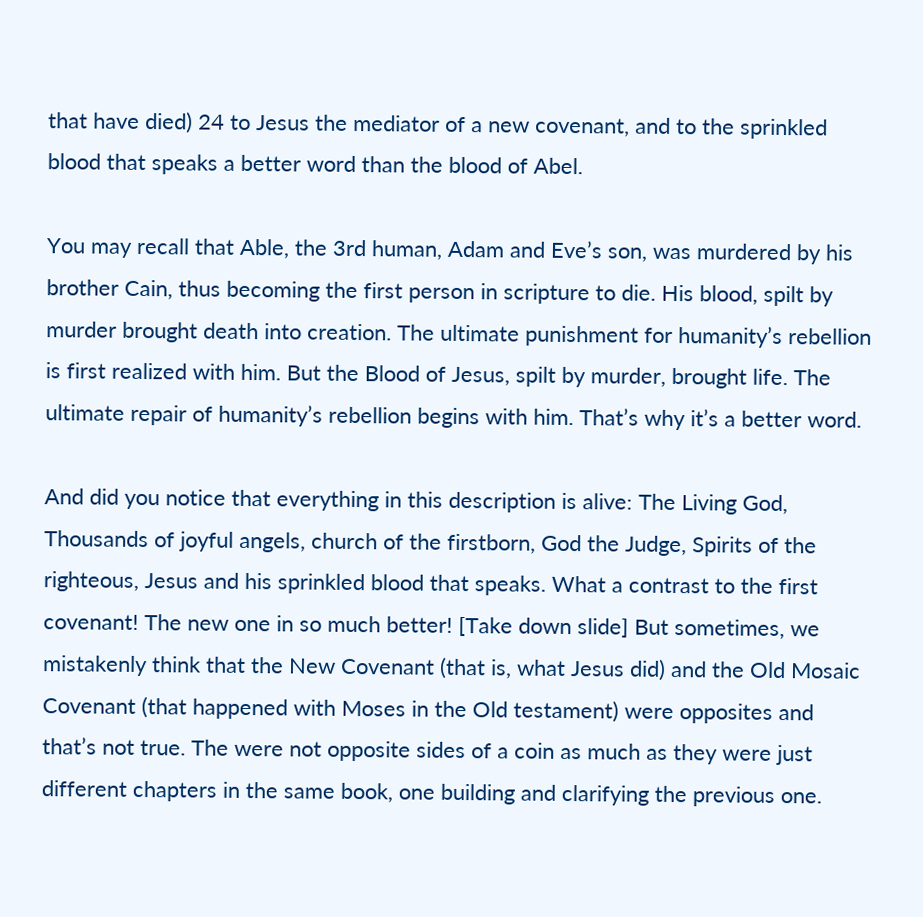that have died) 24 to Jesus the mediator of a new covenant, and to the sprinkled blood that speaks a better word than the blood of Abel.

You may recall that Able, the 3rd human, Adam and Eve’s son, was murdered by his brother Cain, thus becoming the first person in scripture to die. His blood, spilt by murder brought death into creation. The ultimate punishment for humanity’s rebellion is first realized with him. But the Blood of Jesus, spilt by murder, brought life. The ultimate repair of humanity’s rebellion begins with him. That’s why it’s a better word.

And did you notice that everything in this description is alive: The Living God, Thousands of joyful angels, church of the firstborn, God the Judge, Spirits of the righteous, Jesus and his sprinkled blood that speaks. What a contrast to the first covenant! The new one in so much better! [Take down slide] But sometimes, we mistakenly think that the New Covenant (that is, what Jesus did) and the Old Mosaic Covenant (that happened with Moses in the Old testament) were opposites and that’s not true. The were not opposite sides of a coin as much as they were just different chapters in the same book, one building and clarifying the previous one.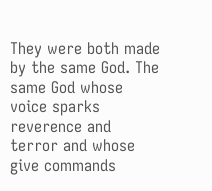They were both made by the same God. The same God whose voice sparks reverence and terror and whose give commands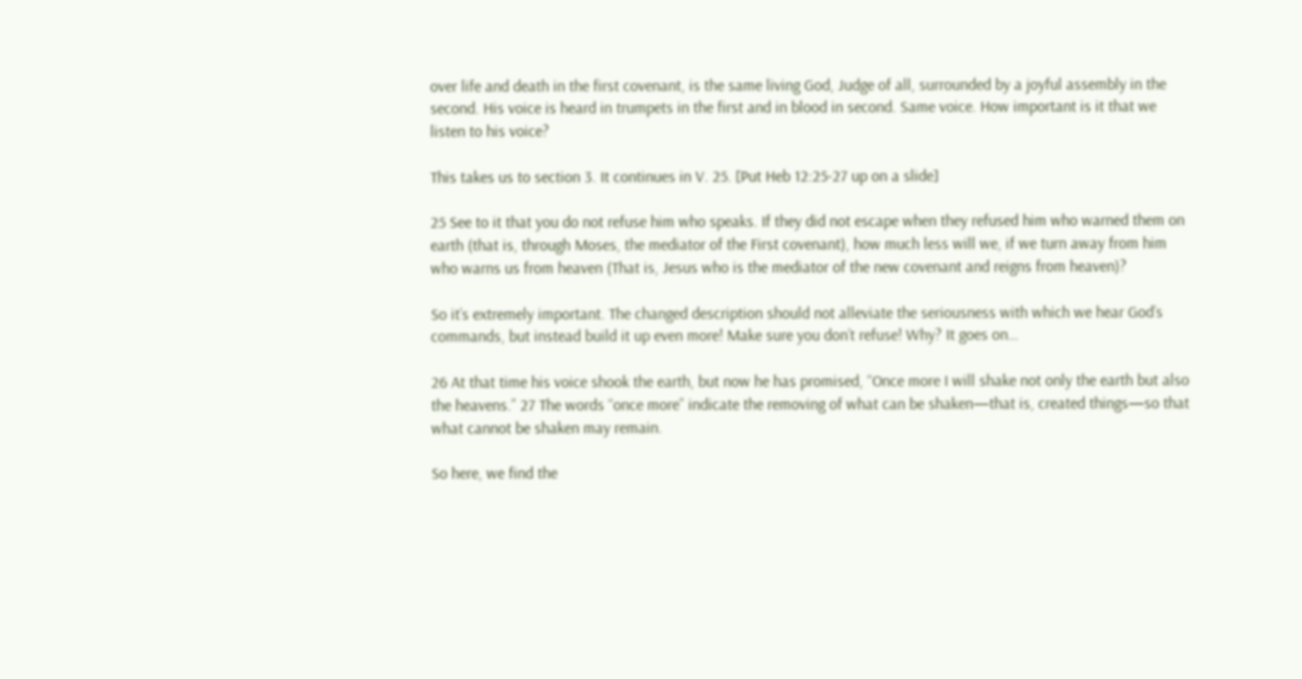over life and death in the first covenant, is the same living God, Judge of all, surrounded by a joyful assembly in the second. His voice is heard in trumpets in the first and in blood in second. Same voice. How important is it that we listen to his voice?

This takes us to section 3. It continues in V. 25. [Put Heb 12:25-27 up on a slide]

25 See to it that you do not refuse him who speaks. If they did not escape when they refused him who warned them on earth (that is, through Moses, the mediator of the First covenant), how much less will we, if we turn away from him who warns us from heaven (That is, Jesus who is the mediator of the new covenant and reigns from heaven)?

So it’s extremely important. The changed description should not alleviate the seriousness with which we hear God’s commands, but instead build it up even more! Make sure you don’t refuse! Why? It goes on…

26 At that time his voice shook the earth, but now he has promised, “Once more I will shake not only the earth but also the heavens.” 27 The words “once more” indicate the removing of what can be shaken—that is, created things—so that what cannot be shaken may remain.

So here, we find the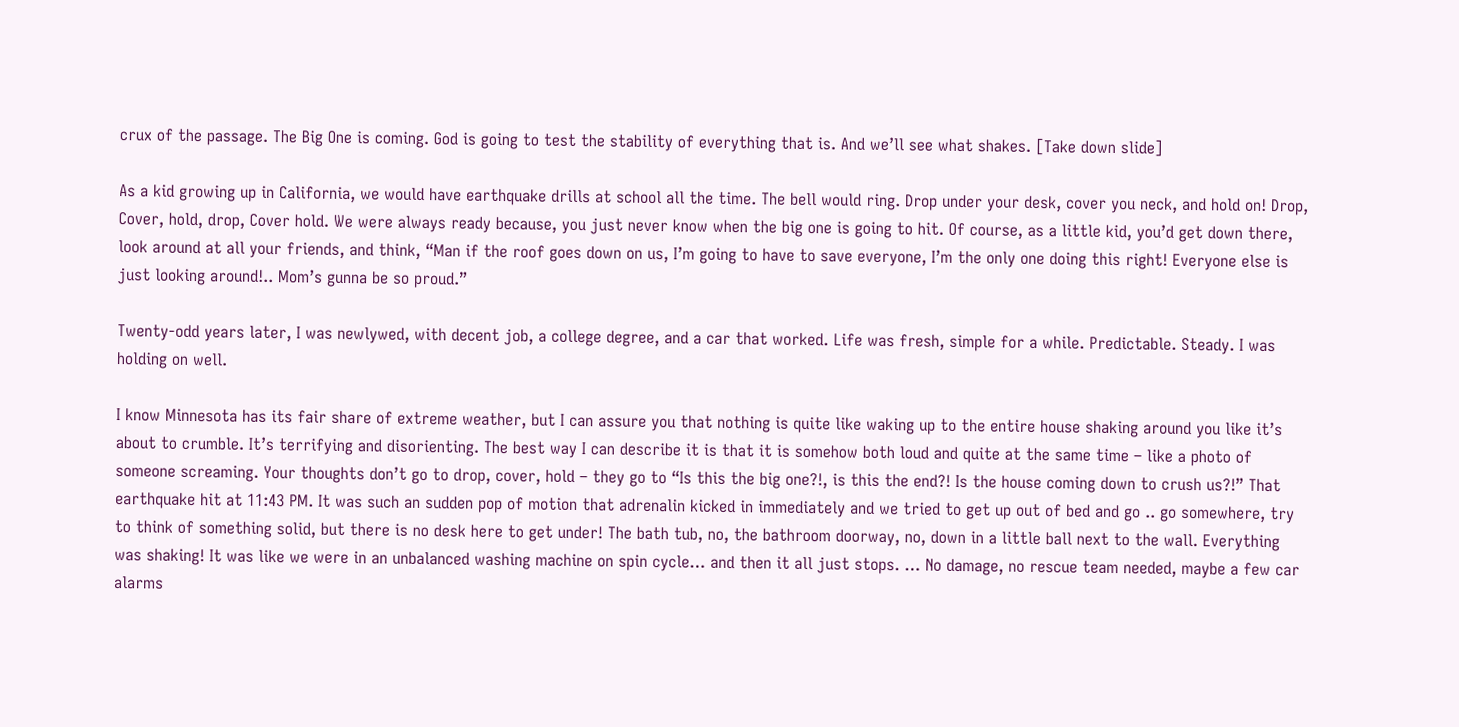crux of the passage. The Big One is coming. God is going to test the stability of everything that is. And we’ll see what shakes. [Take down slide]

As a kid growing up in California, we would have earthquake drills at school all the time. The bell would ring. Drop under your desk, cover you neck, and hold on! Drop, Cover, hold, drop, Cover hold. We were always ready because, you just never know when the big one is going to hit. Of course, as a little kid, you’d get down there, look around at all your friends, and think, “Man if the roof goes down on us, I’m going to have to save everyone, I’m the only one doing this right! Everyone else is just looking around!.. Mom’s gunna be so proud.”

Twenty-odd years later, I was newlywed, with decent job, a college degree, and a car that worked. Life was fresh, simple for a while. Predictable. Steady. I was holding on well.

I know Minnesota has its fair share of extreme weather, but I can assure you that nothing is quite like waking up to the entire house shaking around you like it’s about to crumble. It’s terrifying and disorienting. The best way I can describe it is that it is somehow both loud and quite at the same time – like a photo of someone screaming. Your thoughts don’t go to drop, cover, hold – they go to “Is this the big one?!, is this the end?! Is the house coming down to crush us?!” That earthquake hit at 11:43 PM. It was such an sudden pop of motion that adrenalin kicked in immediately and we tried to get up out of bed and go .. go somewhere, try to think of something solid, but there is no desk here to get under! The bath tub, no, the bathroom doorway, no, down in a little ball next to the wall. Everything was shaking! It was like we were in an unbalanced washing machine on spin cycle… and then it all just stops. … No damage, no rescue team needed, maybe a few car alarms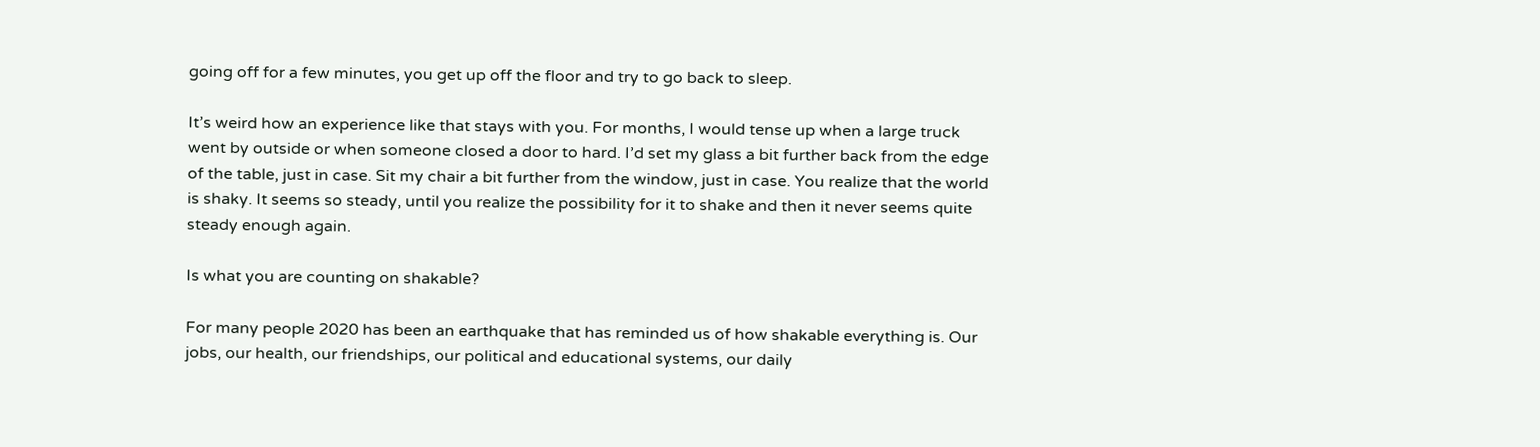going off for a few minutes, you get up off the floor and try to go back to sleep.

It’s weird how an experience like that stays with you. For months, I would tense up when a large truck went by outside or when someone closed a door to hard. I’d set my glass a bit further back from the edge of the table, just in case. Sit my chair a bit further from the window, just in case. You realize that the world is shaky. It seems so steady, until you realize the possibility for it to shake and then it never seems quite steady enough again.

Is what you are counting on shakable?

For many people 2020 has been an earthquake that has reminded us of how shakable everything is. Our jobs, our health, our friendships, our political and educational systems, our daily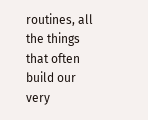routines, all the things that often build our very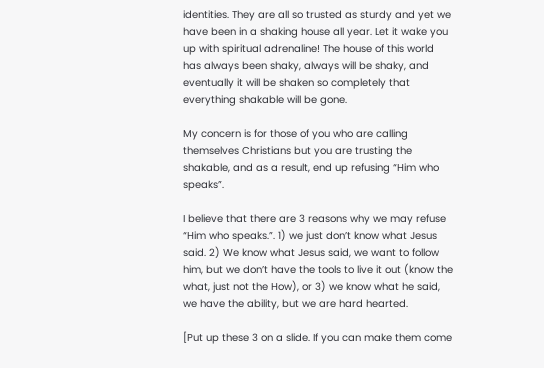identities. They are all so trusted as sturdy and yet we have been in a shaking house all year. Let it wake you up with spiritual adrenaline! The house of this world has always been shaky, always will be shaky, and eventually it will be shaken so completely that everything shakable will be gone.

My concern is for those of you who are calling themselves Christians but you are trusting the shakable, and as a result, end up refusing “Him who speaks”.

I believe that there are 3 reasons why we may refuse “Him who speaks.”. 1) we just don’t know what Jesus said. 2) We know what Jesus said, we want to follow him, but we don’t have the tools to live it out (know the what, just not the How), or 3) we know what he said, we have the ability, but we are hard hearted.

[Put up these 3 on a slide. If you can make them come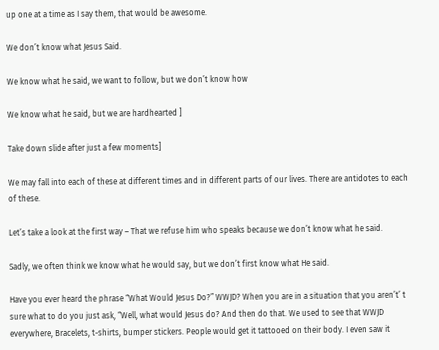up one at a time as I say them, that would be awesome.

We don’t know what Jesus Said.

We know what he said, we want to follow, but we don’t know how

We know what he said, but we are hardhearted ]

Take down slide after just a few moments]

We may fall into each of these at different times and in different parts of our lives. There are antidotes to each of these.

Let’s take a look at the first way – That we refuse him who speaks because we don’t know what he said.

Sadly, we often think we know what he would say, but we don’t first know what He said.

Have you ever heard the phrase “What Would Jesus Do?” WWJD? When you are in a situation that you aren’t’ t sure what to do you just ask, “Well, what would Jesus do? And then do that. We used to see that WWJD everywhere, Bracelets, t-shirts, bumper stickers. People would get it tattooed on their body. I even saw it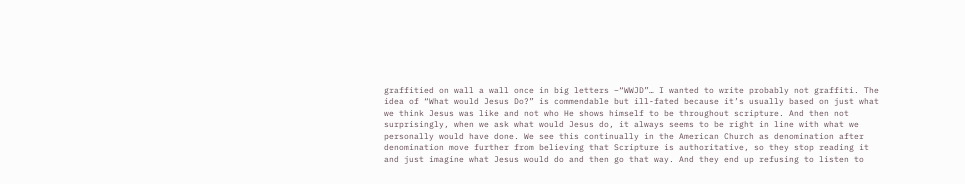graffitied on wall a wall once in big letters –“WWJD”… I wanted to write probably not graffiti. The idea of “What would Jesus Do?” is commendable but ill-fated because it’s usually based on just what we think Jesus was like and not who He shows himself to be throughout scripture. And then not surprisingly, when we ask what would Jesus do, it always seems to be right in line with what we personally would have done. We see this continually in the American Church as denomination after denomination move further from believing that Scripture is authoritative, so they stop reading it and just imagine what Jesus would do and then go that way. And they end up refusing to listen to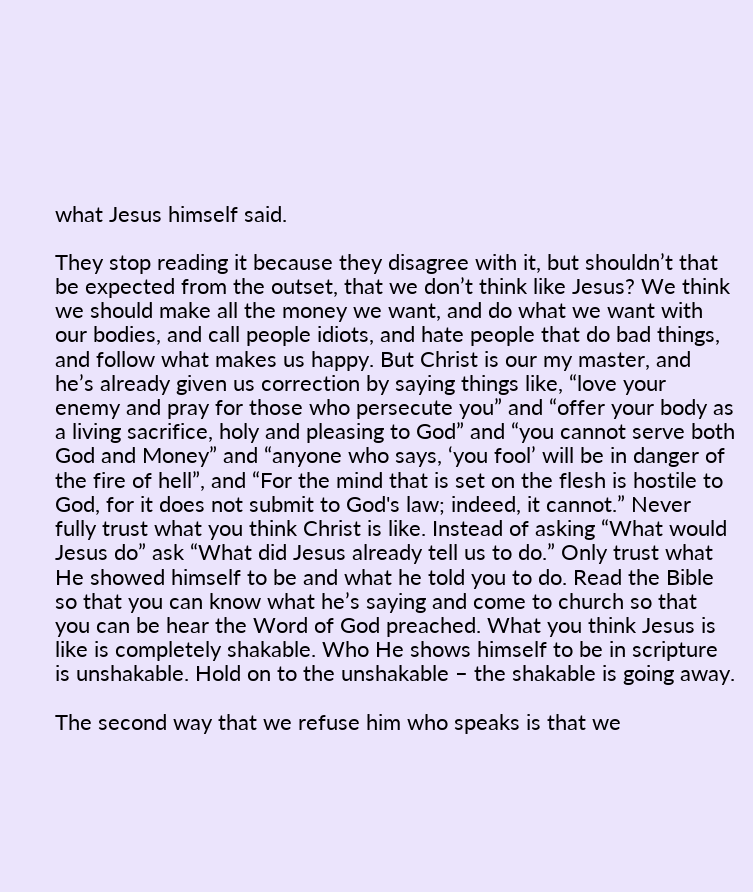what Jesus himself said.

They stop reading it because they disagree with it, but shouldn’t that be expected from the outset, that we don’t think like Jesus? We think we should make all the money we want, and do what we want with our bodies, and call people idiots, and hate people that do bad things, and follow what makes us happy. But Christ is our my master, and he’s already given us correction by saying things like, “love your enemy and pray for those who persecute you” and “offer your body as a living sacrifice, holy and pleasing to God” and “you cannot serve both God and Money” and “anyone who says, ‘you fool’ will be in danger of the fire of hell”, and “For the mind that is set on the flesh is hostile to God, for it does not submit to God's law; indeed, it cannot.” Never fully trust what you think Christ is like. Instead of asking “What would Jesus do” ask “What did Jesus already tell us to do.” Only trust what He showed himself to be and what he told you to do. Read the Bible so that you can know what he’s saying and come to church so that you can be hear the Word of God preached. What you think Jesus is like is completely shakable. Who He shows himself to be in scripture is unshakable. Hold on to the unshakable – the shakable is going away.

The second way that we refuse him who speaks is that we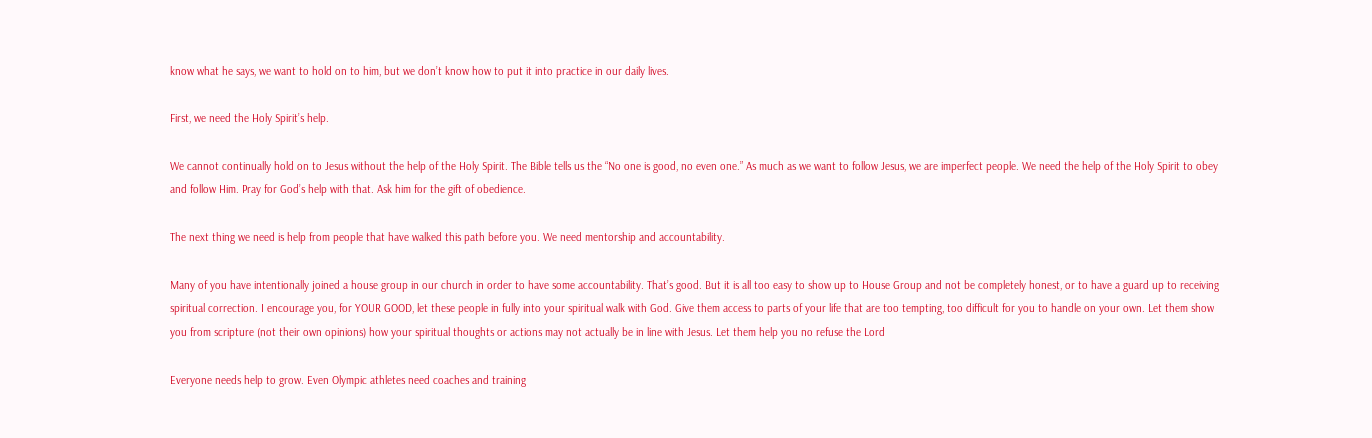know what he says, we want to hold on to him, but we don’t know how to put it into practice in our daily lives.

First, we need the Holy Spirit’s help.

We cannot continually hold on to Jesus without the help of the Holy Spirit. The Bible tells us the “No one is good, no even one.” As much as we want to follow Jesus, we are imperfect people. We need the help of the Holy Spirit to obey and follow Him. Pray for God’s help with that. Ask him for the gift of obedience.

The next thing we need is help from people that have walked this path before you. We need mentorship and accountability.

Many of you have intentionally joined a house group in our church in order to have some accountability. That’s good. But it is all too easy to show up to House Group and not be completely honest, or to have a guard up to receiving spiritual correction. I encourage you, for YOUR GOOD, let these people in fully into your spiritual walk with God. Give them access to parts of your life that are too tempting, too difficult for you to handle on your own. Let them show you from scripture (not their own opinions) how your spiritual thoughts or actions may not actually be in line with Jesus. Let them help you no refuse the Lord

Everyone needs help to grow. Even Olympic athletes need coaches and training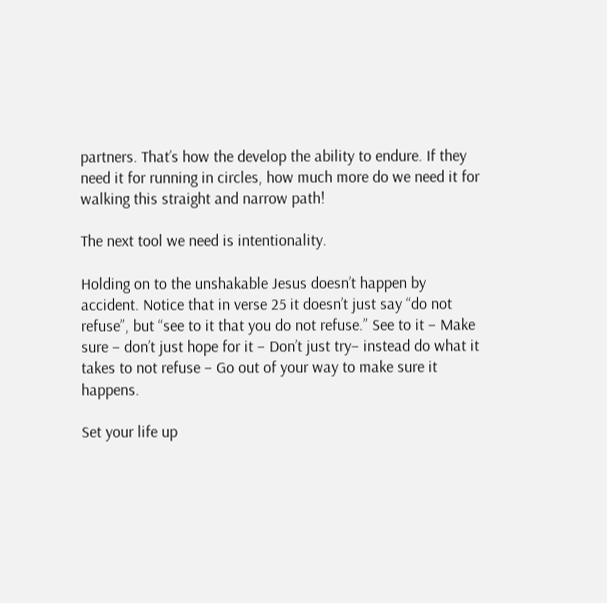partners. That’s how the develop the ability to endure. If they need it for running in circles, how much more do we need it for walking this straight and narrow path!

The next tool we need is intentionality.

Holding on to the unshakable Jesus doesn’t happen by accident. Notice that in verse 25 it doesn’t just say “do not refuse”, but “see to it that you do not refuse.” See to it – Make sure – don’t just hope for it – Don’t just try– instead do what it takes to not refuse – Go out of your way to make sure it happens.

Set your life up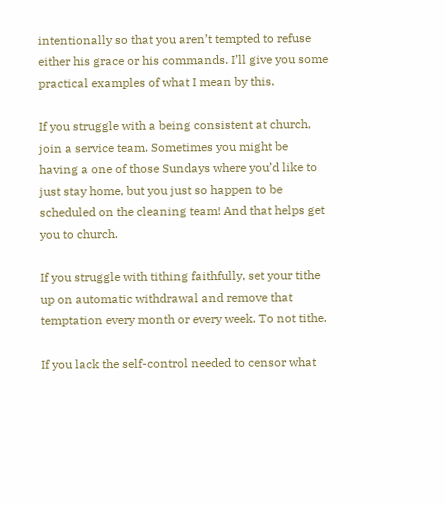intentionally so that you aren’t tempted to refuse either his grace or his commands. I’ll give you some practical examples of what I mean by this.

If you struggle with a being consistent at church, join a service team. Sometimes you might be having a one of those Sundays where you’d like to just stay home, but you just so happen to be scheduled on the cleaning team! And that helps get you to church.

If you struggle with tithing faithfully, set your tithe up on automatic withdrawal and remove that temptation every month or every week. To not tithe.

If you lack the self-control needed to censor what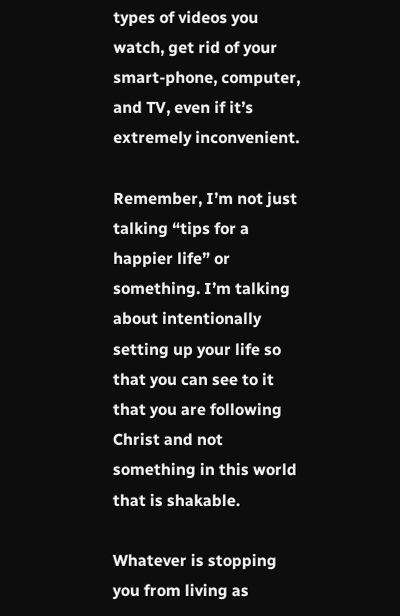types of videos you watch, get rid of your smart-phone, computer, and TV, even if it’s extremely inconvenient.

Remember, I’m not just talking “tips for a happier life” or something. I’m talking about intentionally setting up your life so that you can see to it that you are following Christ and not something in this world that is shakable.

Whatever is stopping you from living as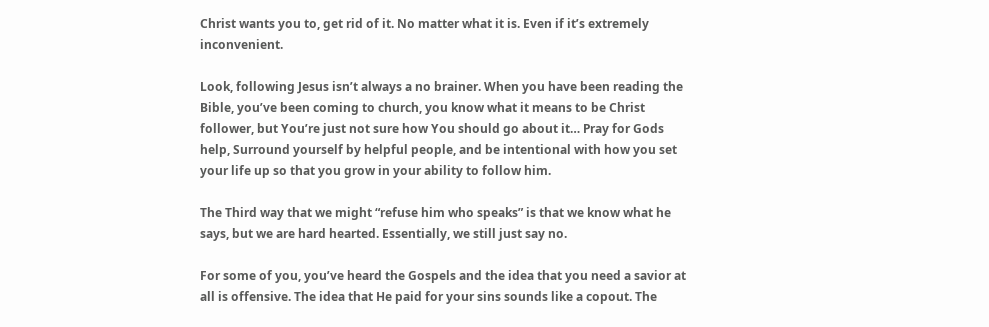Christ wants you to, get rid of it. No matter what it is. Even if it’s extremely inconvenient.

Look, following Jesus isn’t always a no brainer. When you have been reading the Bible, you’ve been coming to church, you know what it means to be Christ follower, but You’re just not sure how You should go about it… Pray for Gods help, Surround yourself by helpful people, and be intentional with how you set your life up so that you grow in your ability to follow him.

The Third way that we might “refuse him who speaks” is that we know what he says, but we are hard hearted. Essentially, we still just say no.

For some of you, you’ve heard the Gospels and the idea that you need a savior at all is offensive. The idea that He paid for your sins sounds like a copout. The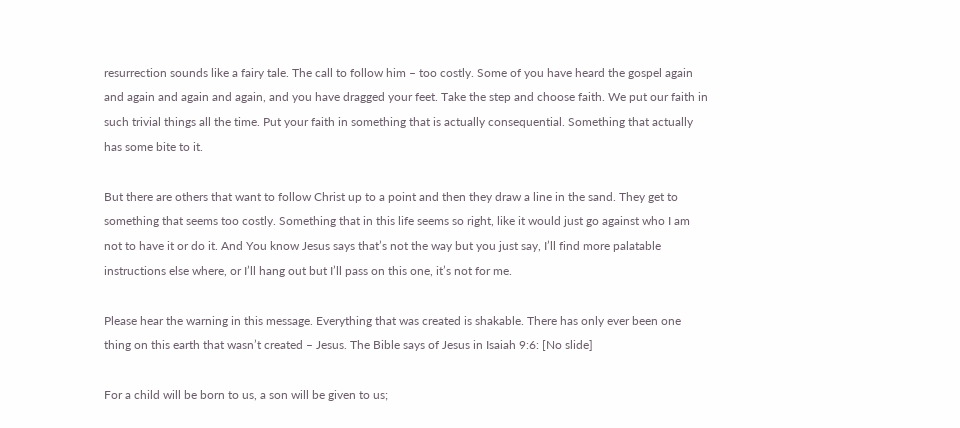resurrection sounds like a fairy tale. The call to follow him – too costly. Some of you have heard the gospel again and again and again and again, and you have dragged your feet. Take the step and choose faith. We put our faith in such trivial things all the time. Put your faith in something that is actually consequential. Something that actually has some bite to it.

But there are others that want to follow Christ up to a point and then they draw a line in the sand. They get to something that seems too costly. Something that in this life seems so right, like it would just go against who I am not to have it or do it. And You know Jesus says that’s not the way but you just say, I’ll find more palatable instructions else where, or I’ll hang out but I’ll pass on this one, it’s not for me.

Please hear the warning in this message. Everything that was created is shakable. There has only ever been one thing on this earth that wasn’t created – Jesus. The Bible says of Jesus in Isaiah 9:6: [No slide]

For a child will be born to us, a son will be given to us;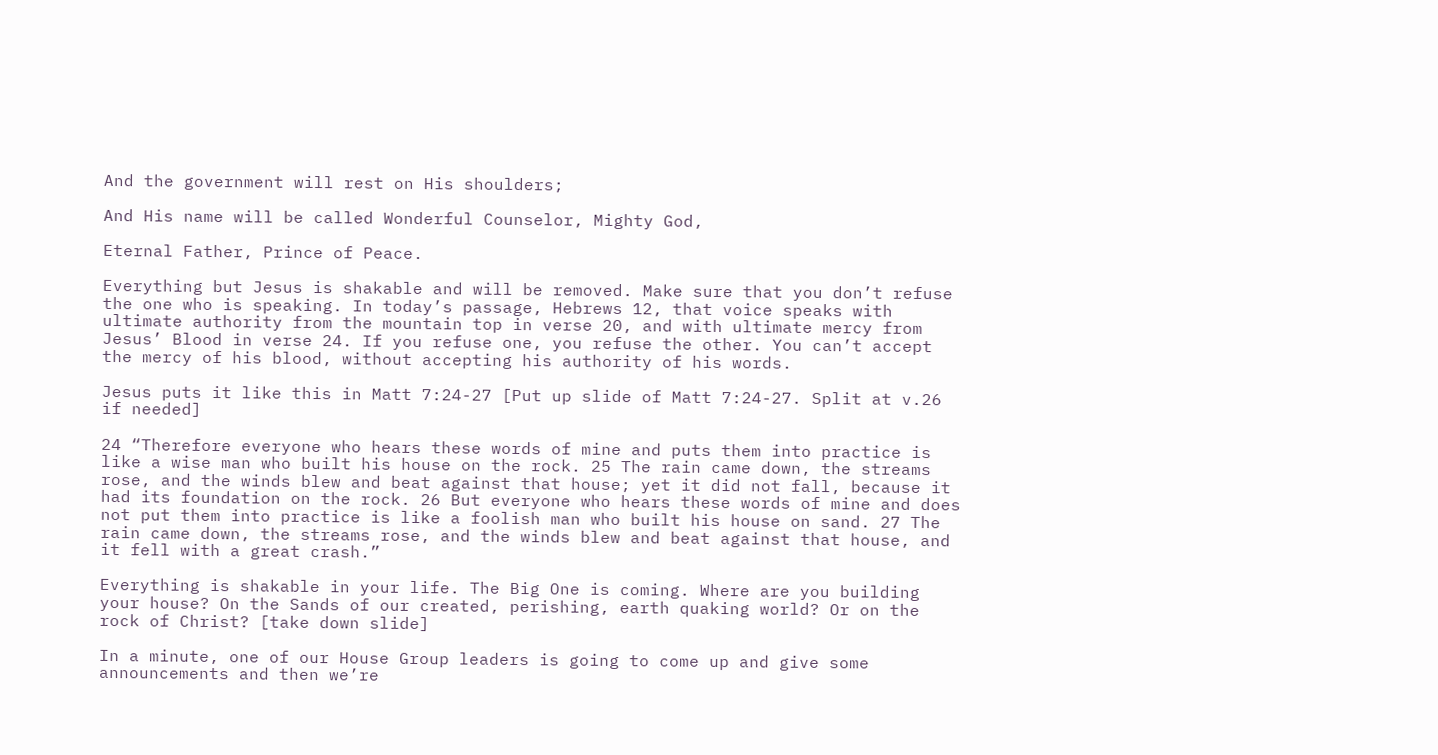And the government will rest on His shoulders;

And His name will be called Wonderful Counselor, Mighty God,

Eternal Father, Prince of Peace.

Everything but Jesus is shakable and will be removed. Make sure that you don’t refuse the one who is speaking. In today’s passage, Hebrews 12, that voice speaks with ultimate authority from the mountain top in verse 20, and with ultimate mercy from Jesus’ Blood in verse 24. If you refuse one, you refuse the other. You can’t accept the mercy of his blood, without accepting his authority of his words.

Jesus puts it like this in Matt 7:24-27 [Put up slide of Matt 7:24-27. Split at v.26 if needed]

24 “Therefore everyone who hears these words of mine and puts them into practice is like a wise man who built his house on the rock. 25 The rain came down, the streams rose, and the winds blew and beat against that house; yet it did not fall, because it had its foundation on the rock. 26 But everyone who hears these words of mine and does not put them into practice is like a foolish man who built his house on sand. 27 The rain came down, the streams rose, and the winds blew and beat against that house, and it fell with a great crash.”

Everything is shakable in your life. The Big One is coming. Where are you building your house? On the Sands of our created, perishing, earth quaking world? Or on the rock of Christ? [take down slide]

In a minute, one of our House Group leaders is going to come up and give some announcements and then we’re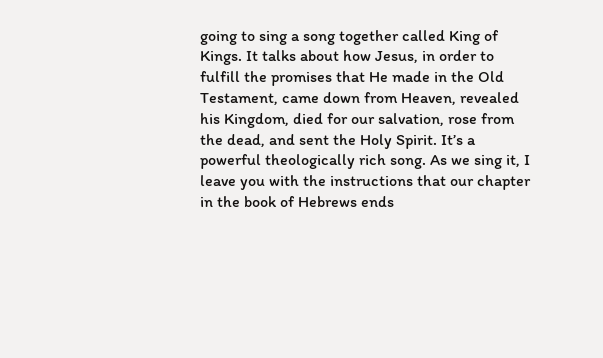going to sing a song together called King of Kings. It talks about how Jesus, in order to fulfill the promises that He made in the Old Testament, came down from Heaven, revealed his Kingdom, died for our salvation, rose from the dead, and sent the Holy Spirit. It’s a powerful theologically rich song. As we sing it, I leave you with the instructions that our chapter in the book of Hebrews ends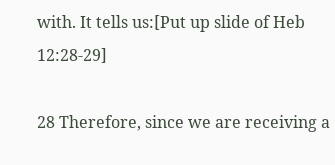with. It tells us:[Put up slide of Heb 12:28-29]

28 Therefore, since we are receiving a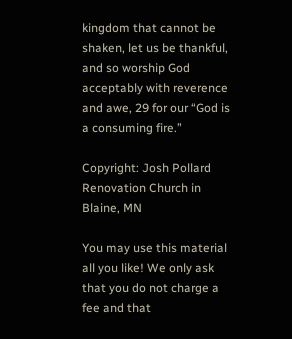kingdom that cannot be shaken, let us be thankful, and so worship God acceptably with reverence and awe, 29 for our “God is a consuming fire.”

Copyright: Josh Pollard
Renovation Church in Blaine, MN

You may use this material all you like! We only ask that you do not charge a fee and that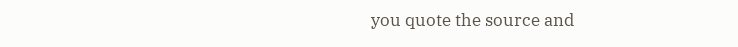you quote the source and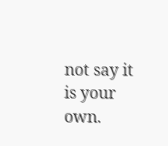not say it is your own.